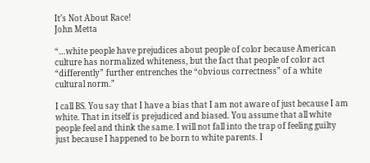It’s Not About Race!
John Metta

“…white people have prejudices about people of color because American culture has normalized whiteness, but the fact that people of color act “differently” further entrenches the “obvious correctness” of a white cultural norm.”

I call BS. You say that I have a bias that I am not aware of just because I am white. That in itself is prejudiced and biased. You assume that all white people feel and think the same. I will not fall into the trap of feeling guilty just because I happened to be born to white parents. I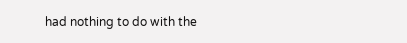had nothing to do with the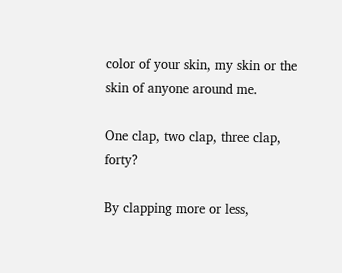color of your skin, my skin or the skin of anyone around me.

One clap, two clap, three clap, forty?

By clapping more or less,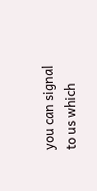you can signal to us which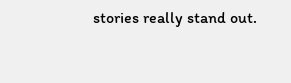stories really stand out.